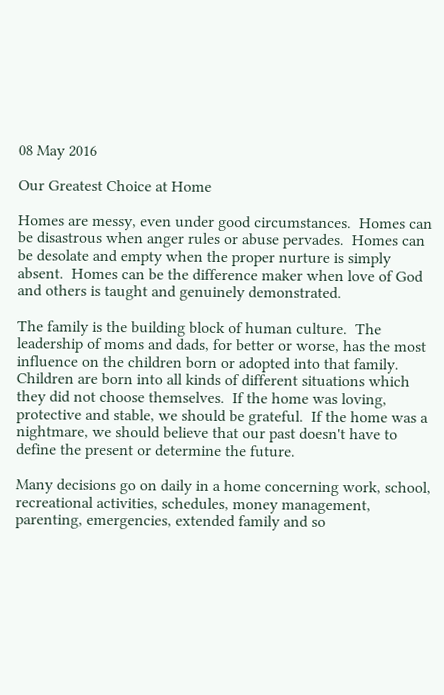08 May 2016

Our Greatest Choice at Home

Homes are messy, even under good circumstances.  Homes can be disastrous when anger rules or abuse pervades.  Homes can be desolate and empty when the proper nurture is simply absent.  Homes can be the difference maker when love of God and others is taught and genuinely demonstrated.

The family is the building block of human culture.  The leadership of moms and dads, for better or worse, has the most influence on the children born or adopted into that family. Children are born into all kinds of different situations which they did not choose themselves.  If the home was loving, protective and stable, we should be grateful.  If the home was a nightmare, we should believe that our past doesn't have to define the present or determine the future.

Many decisions go on daily in a home concerning work, school, recreational activities, schedules, money management, parenting, emergencies, extended family and so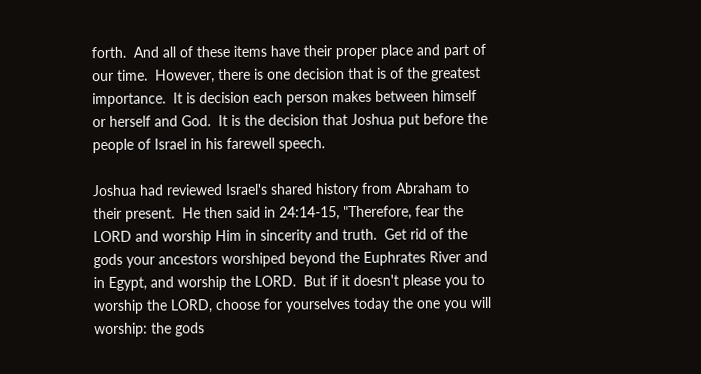forth.  And all of these items have their proper place and part of our time.  However, there is one decision that is of the greatest importance.  It is decision each person makes between himself or herself and God.  It is the decision that Joshua put before the people of Israel in his farewell speech.

Joshua had reviewed Israel's shared history from Abraham to their present.  He then said in 24:14-15, "Therefore, fear the LORD and worship Him in sincerity and truth.  Get rid of the gods your ancestors worshiped beyond the Euphrates River and in Egypt, and worship the LORD.  But if it doesn't please you to worship the LORD, choose for yourselves today the one you will worship: the gods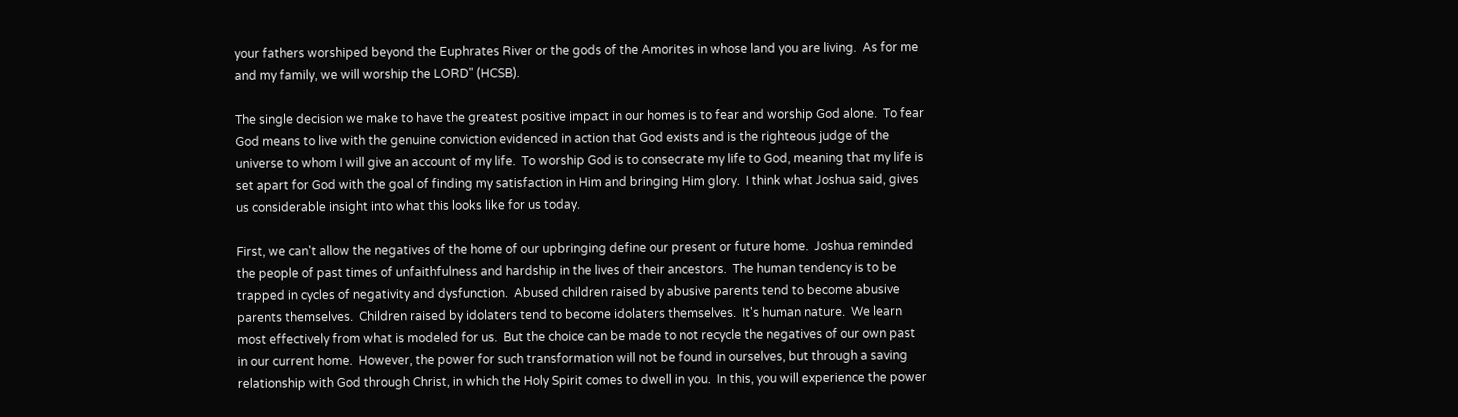your fathers worshiped beyond the Euphrates River or the gods of the Amorites in whose land you are living.  As for me and my family, we will worship the LORD" (HCSB).

The single decision we make to have the greatest positive impact in our homes is to fear and worship God alone.  To fear God means to live with the genuine conviction evidenced in action that God exists and is the righteous judge of the universe to whom I will give an account of my life.  To worship God is to consecrate my life to God, meaning that my life is set apart for God with the goal of finding my satisfaction in Him and bringing Him glory.  I think what Joshua said, gives us considerable insight into what this looks like for us today.

First, we can't allow the negatives of the home of our upbringing define our present or future home.  Joshua reminded the people of past times of unfaithfulness and hardship in the lives of their ancestors.  The human tendency is to be trapped in cycles of negativity and dysfunction.  Abused children raised by abusive parents tend to become abusive parents themselves.  Children raised by idolaters tend to become idolaters themselves.  It's human nature.  We learn most effectively from what is modeled for us.  But the choice can be made to not recycle the negatives of our own past in our current home.  However, the power for such transformation will not be found in ourselves, but through a saving relationship with God through Christ, in which the Holy Spirit comes to dwell in you.  In this, you will experience the power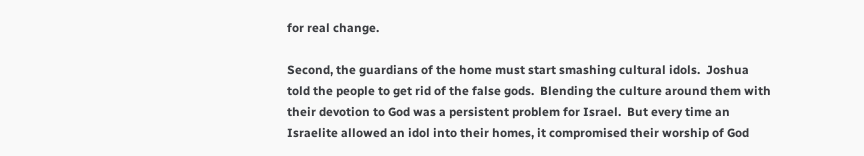for real change.

Second, the guardians of the home must start smashing cultural idols.  Joshua told the people to get rid of the false gods.  Blending the culture around them with their devotion to God was a persistent problem for Israel.  But every time an Israelite allowed an idol into their homes, it compromised their worship of God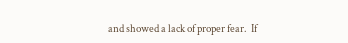and showed a lack of proper fear.  If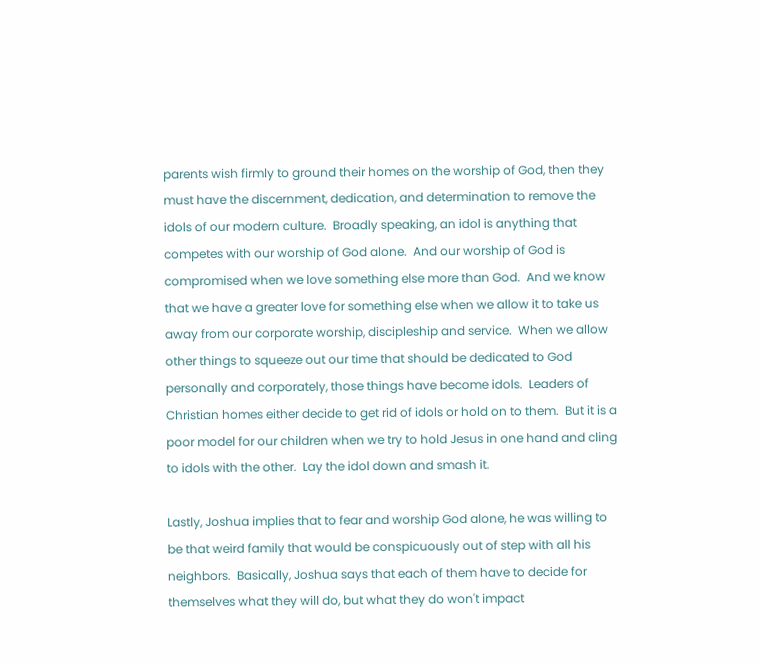parents wish firmly to ground their homes on the worship of God, then they must have the discernment, dedication, and determination to remove the idols of our modern culture.  Broadly speaking, an idol is anything that competes with our worship of God alone.  And our worship of God is compromised when we love something else more than God.  And we know that we have a greater love for something else when we allow it to take us away from our corporate worship, discipleship and service.  When we allow other things to squeeze out our time that should be dedicated to God personally and corporately, those things have become idols.  Leaders of Christian homes either decide to get rid of idols or hold on to them.  But it is a poor model for our children when we try to hold Jesus in one hand and cling to idols with the other.  Lay the idol down and smash it.

Lastly, Joshua implies that to fear and worship God alone, he was willing to be that weird family that would be conspicuously out of step with all his neighbors.  Basically, Joshua says that each of them have to decide for themselves what they will do, but what they do won't impact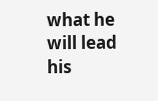what he will lead his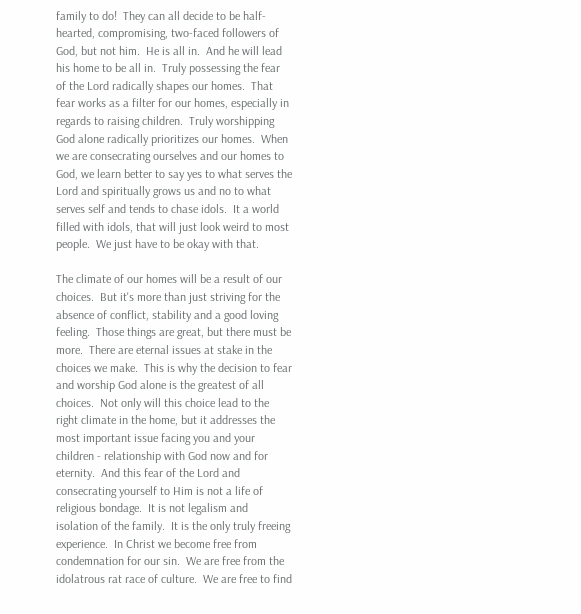family to do!  They can all decide to be half-hearted, compromising, two-faced followers of God, but not him.  He is all in.  And he will lead his home to be all in.  Truly possessing the fear of the Lord radically shapes our homes.  That fear works as a filter for our homes, especially in regards to raising children.  Truly worshipping God alone radically prioritizes our homes.  When we are consecrating ourselves and our homes to God, we learn better to say yes to what serves the Lord and spiritually grows us and no to what serves self and tends to chase idols.  It a world filled with idols, that will just look weird to most people.  We just have to be okay with that.

The climate of our homes will be a result of our choices.  But it's more than just striving for the absence of conflict, stability and a good loving feeling.  Those things are great, but there must be more.  There are eternal issues at stake in the choices we make.  This is why the decision to fear and worship God alone is the greatest of all choices.  Not only will this choice lead to the right climate in the home, but it addresses the most important issue facing you and your children - relationship with God now and for eternity.  And this fear of the Lord and consecrating yourself to Him is not a life of religious bondage.  It is not legalism and isolation of the family.  It is the only truly freeing experience.  In Christ we become free from condemnation for our sin.  We are free from the idolatrous rat race of culture.  We are free to find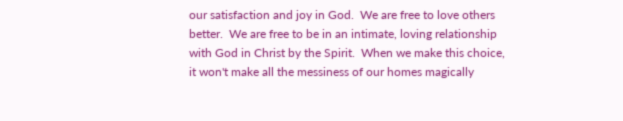our satisfaction and joy in God.  We are free to love others better.  We are free to be in an intimate, loving relationship with God in Christ by the Spirit.  When we make this choice, it won't make all the messiness of our homes magically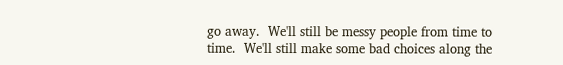go away.  We'll still be messy people from time to time.  We'll still make some bad choices along the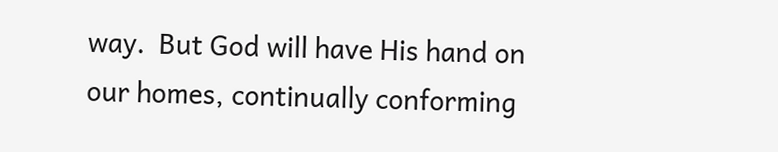way.  But God will have His hand on our homes, continually conforming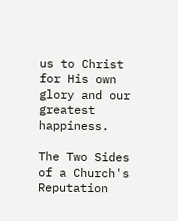us to Christ for His own glory and our greatest happiness.

The Two Sides of a Church's Reputation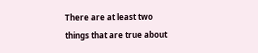There are at least two things that are true about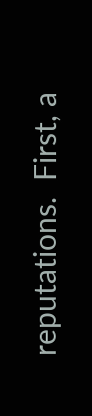reputations.  First, a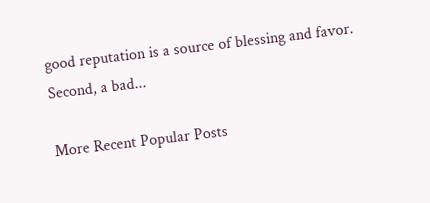good reputation is a source of blessing and favor.  Second, a bad...

More Recent Popular Posts